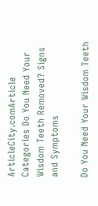ArticleCity.comArticle Categories Do You Need Your Wisdom Teeth Removed? Signs and Symptoms

Do You Need Your Wisdom Teeth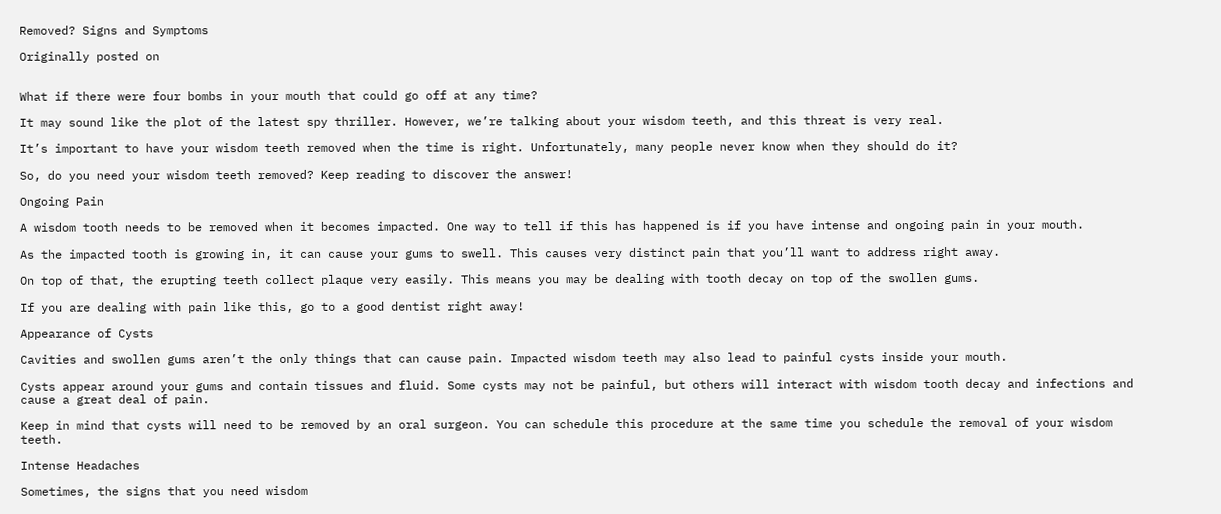Removed? Signs and Symptoms

Originally posted on


What if there were four bombs in your mouth that could go off at any time?

It may sound like the plot of the latest spy thriller. However, we’re talking about your wisdom teeth, and this threat is very real.

It’s important to have your wisdom teeth removed when the time is right. Unfortunately, many people never know when they should do it?

So, do you need your wisdom teeth removed? Keep reading to discover the answer!

Ongoing Pain

A wisdom tooth needs to be removed when it becomes impacted. One way to tell if this has happened is if you have intense and ongoing pain in your mouth.

As the impacted tooth is growing in, it can cause your gums to swell. This causes very distinct pain that you’ll want to address right away.

On top of that, the erupting teeth collect plaque very easily. This means you may be dealing with tooth decay on top of the swollen gums.

If you are dealing with pain like this, go to a good dentist right away!

Appearance of Cysts

Cavities and swollen gums aren’t the only things that can cause pain. Impacted wisdom teeth may also lead to painful cysts inside your mouth.

Cysts appear around your gums and contain tissues and fluid. Some cysts may not be painful, but others will interact with wisdom tooth decay and infections and cause a great deal of pain.

Keep in mind that cysts will need to be removed by an oral surgeon. You can schedule this procedure at the same time you schedule the removal of your wisdom teeth.

Intense Headaches

Sometimes, the signs that you need wisdom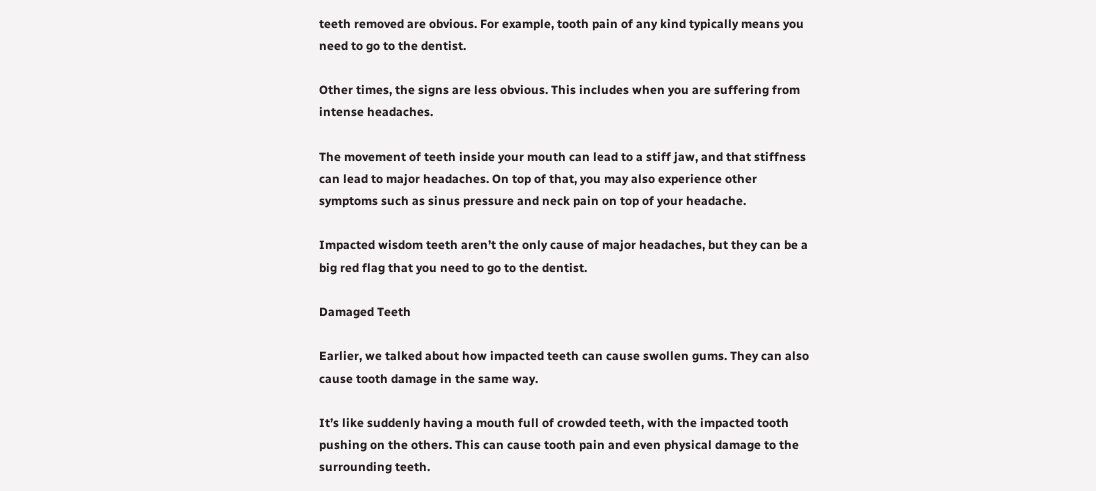teeth removed are obvious. For example, tooth pain of any kind typically means you need to go to the dentist.

Other times, the signs are less obvious. This includes when you are suffering from intense headaches.

The movement of teeth inside your mouth can lead to a stiff jaw, and that stiffness can lead to major headaches. On top of that, you may also experience other symptoms such as sinus pressure and neck pain on top of your headache.

Impacted wisdom teeth aren’t the only cause of major headaches, but they can be a big red flag that you need to go to the dentist.

Damaged Teeth

Earlier, we talked about how impacted teeth can cause swollen gums. They can also cause tooth damage in the same way.

It’s like suddenly having a mouth full of crowded teeth, with the impacted tooth pushing on the others. This can cause tooth pain and even physical damage to the surrounding teeth.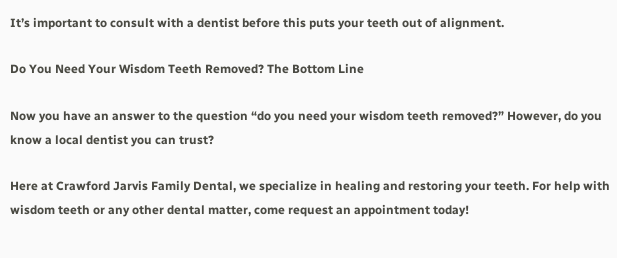It’s important to consult with a dentist before this puts your teeth out of alignment.

Do You Need Your Wisdom Teeth Removed? The Bottom Line

Now you have an answer to the question “do you need your wisdom teeth removed?” However, do you know a local dentist you can trust?

Here at Crawford Jarvis Family Dental, we specialize in healing and restoring your teeth. For help with wisdom teeth or any other dental matter, come request an appointment today!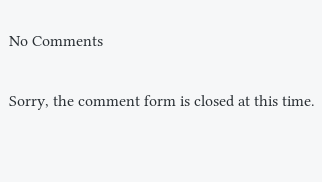No Comments

Sorry, the comment form is closed at this time.